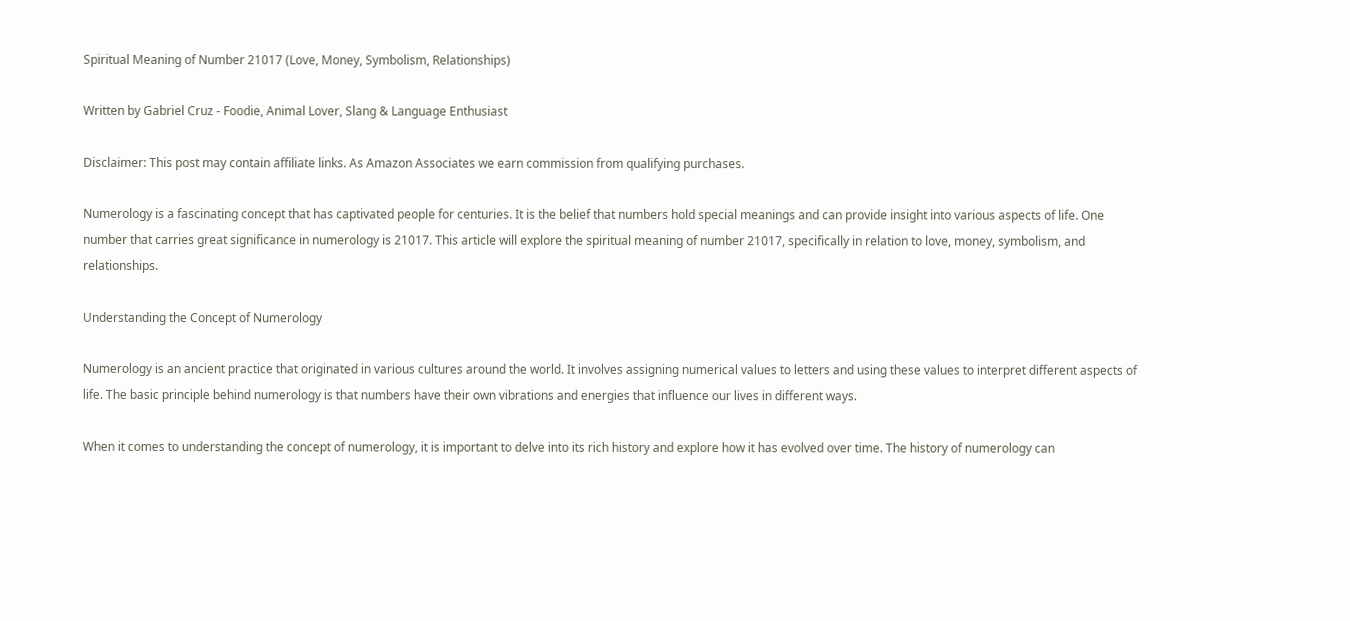Spiritual Meaning of Number 21017 (Love, Money, Symbolism, Relationships)

Written by Gabriel Cruz - Foodie, Animal Lover, Slang & Language Enthusiast

Disclaimer: This post may contain affiliate links. As Amazon Associates we earn commission from qualifying purchases.

Numerology is a fascinating concept that has captivated people for centuries. It is the belief that numbers hold special meanings and can provide insight into various aspects of life. One number that carries great significance in numerology is 21017. This article will explore the spiritual meaning of number 21017, specifically in relation to love, money, symbolism, and relationships.

Understanding the Concept of Numerology

Numerology is an ancient practice that originated in various cultures around the world. It involves assigning numerical values to letters and using these values to interpret different aspects of life. The basic principle behind numerology is that numbers have their own vibrations and energies that influence our lives in different ways.

When it comes to understanding the concept of numerology, it is important to delve into its rich history and explore how it has evolved over time. The history of numerology can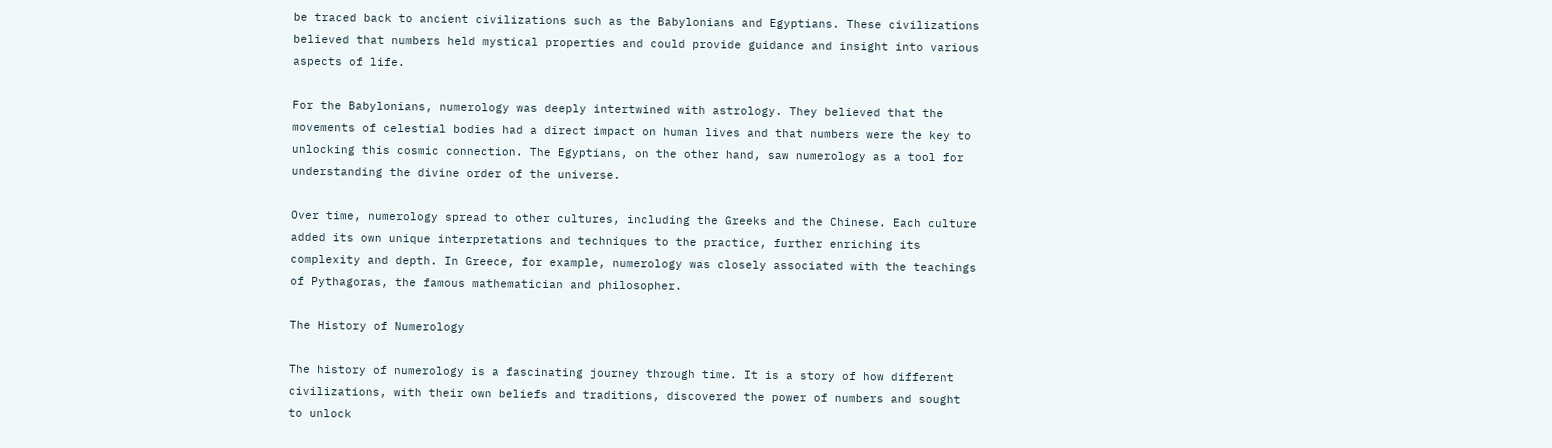be traced back to ancient civilizations such as the Babylonians and Egyptians. These civilizations believed that numbers held mystical properties and could provide guidance and insight into various aspects of life.

For the Babylonians, numerology was deeply intertwined with astrology. They believed that the movements of celestial bodies had a direct impact on human lives and that numbers were the key to unlocking this cosmic connection. The Egyptians, on the other hand, saw numerology as a tool for understanding the divine order of the universe.

Over time, numerology spread to other cultures, including the Greeks and the Chinese. Each culture added its own unique interpretations and techniques to the practice, further enriching its complexity and depth. In Greece, for example, numerology was closely associated with the teachings of Pythagoras, the famous mathematician and philosopher.

The History of Numerology

The history of numerology is a fascinating journey through time. It is a story of how different civilizations, with their own beliefs and traditions, discovered the power of numbers and sought to unlock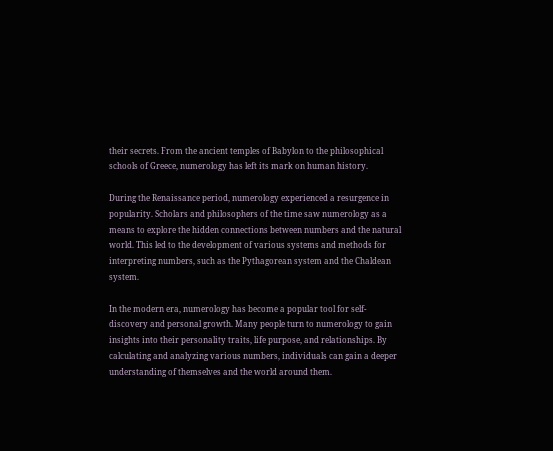their secrets. From the ancient temples of Babylon to the philosophical schools of Greece, numerology has left its mark on human history.

During the Renaissance period, numerology experienced a resurgence in popularity. Scholars and philosophers of the time saw numerology as a means to explore the hidden connections between numbers and the natural world. This led to the development of various systems and methods for interpreting numbers, such as the Pythagorean system and the Chaldean system.

In the modern era, numerology has become a popular tool for self-discovery and personal growth. Many people turn to numerology to gain insights into their personality traits, life purpose, and relationships. By calculating and analyzing various numbers, individuals can gain a deeper understanding of themselves and the world around them.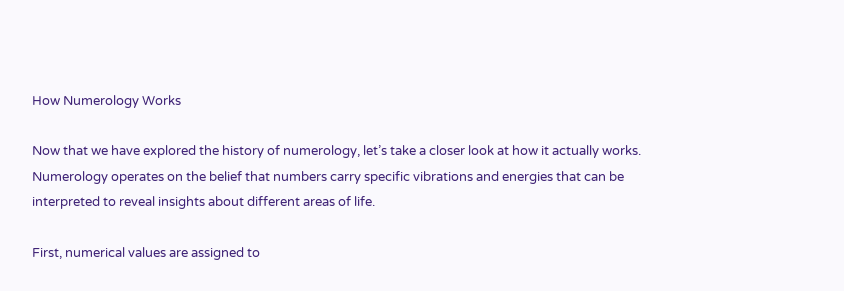How Numerology Works

Now that we have explored the history of numerology, let’s take a closer look at how it actually works. Numerology operates on the belief that numbers carry specific vibrations and energies that can be interpreted to reveal insights about different areas of life.

First, numerical values are assigned to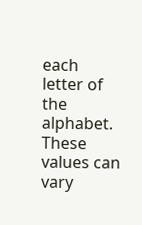each letter of the alphabet. These values can vary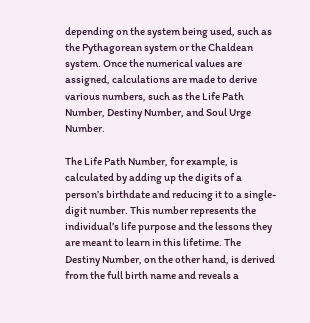depending on the system being used, such as the Pythagorean system or the Chaldean system. Once the numerical values are assigned, calculations are made to derive various numbers, such as the Life Path Number, Destiny Number, and Soul Urge Number.

The Life Path Number, for example, is calculated by adding up the digits of a person’s birthdate and reducing it to a single-digit number. This number represents the individual’s life purpose and the lessons they are meant to learn in this lifetime. The Destiny Number, on the other hand, is derived from the full birth name and reveals a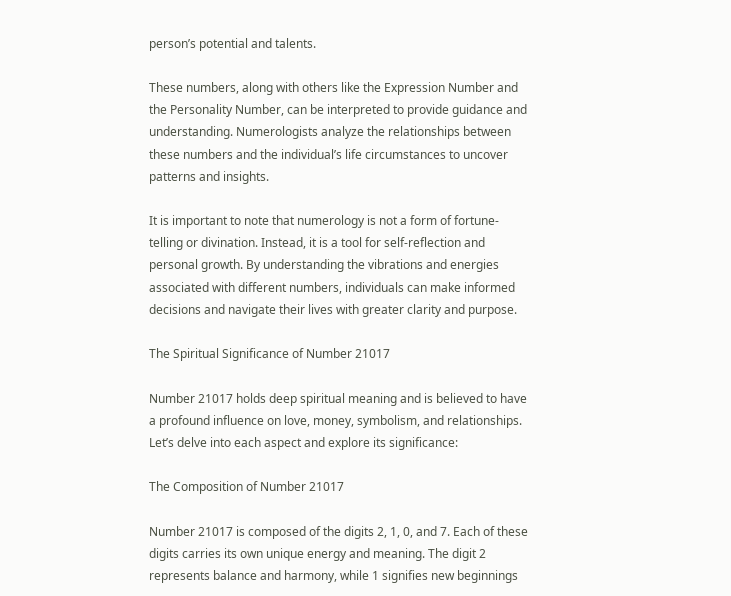person’s potential and talents.

These numbers, along with others like the Expression Number and the Personality Number, can be interpreted to provide guidance and understanding. Numerologists analyze the relationships between these numbers and the individual’s life circumstances to uncover patterns and insights.

It is important to note that numerology is not a form of fortune-telling or divination. Instead, it is a tool for self-reflection and personal growth. By understanding the vibrations and energies associated with different numbers, individuals can make informed decisions and navigate their lives with greater clarity and purpose.

The Spiritual Significance of Number 21017

Number 21017 holds deep spiritual meaning and is believed to have a profound influence on love, money, symbolism, and relationships. Let’s delve into each aspect and explore its significance:

The Composition of Number 21017

Number 21017 is composed of the digits 2, 1, 0, and 7. Each of these digits carries its own unique energy and meaning. The digit 2 represents balance and harmony, while 1 signifies new beginnings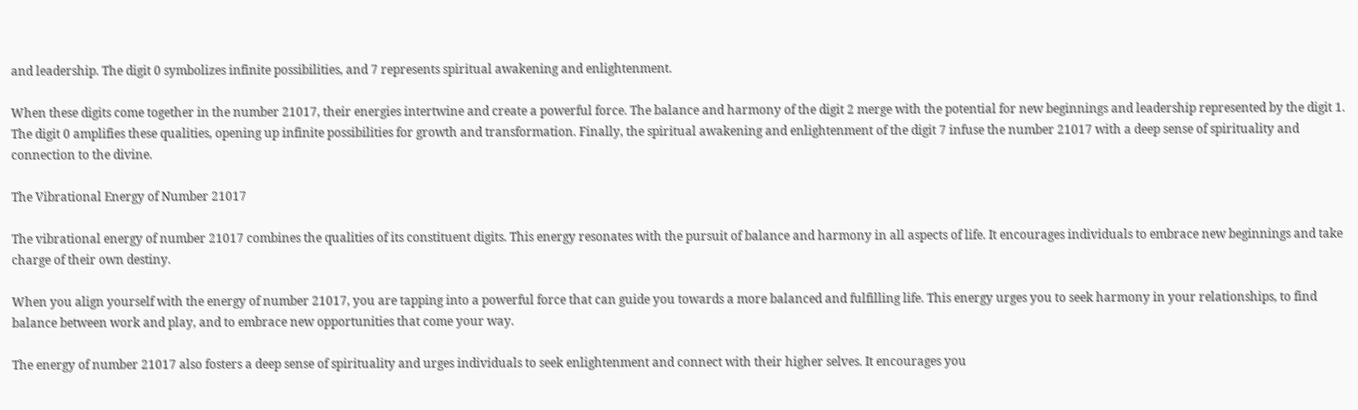and leadership. The digit 0 symbolizes infinite possibilities, and 7 represents spiritual awakening and enlightenment.

When these digits come together in the number 21017, their energies intertwine and create a powerful force. The balance and harmony of the digit 2 merge with the potential for new beginnings and leadership represented by the digit 1. The digit 0 amplifies these qualities, opening up infinite possibilities for growth and transformation. Finally, the spiritual awakening and enlightenment of the digit 7 infuse the number 21017 with a deep sense of spirituality and connection to the divine.

The Vibrational Energy of Number 21017

The vibrational energy of number 21017 combines the qualities of its constituent digits. This energy resonates with the pursuit of balance and harmony in all aspects of life. It encourages individuals to embrace new beginnings and take charge of their own destiny.

When you align yourself with the energy of number 21017, you are tapping into a powerful force that can guide you towards a more balanced and fulfilling life. This energy urges you to seek harmony in your relationships, to find balance between work and play, and to embrace new opportunities that come your way.

The energy of number 21017 also fosters a deep sense of spirituality and urges individuals to seek enlightenment and connect with their higher selves. It encourages you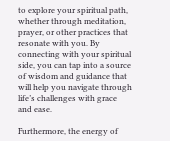to explore your spiritual path, whether through meditation, prayer, or other practices that resonate with you. By connecting with your spiritual side, you can tap into a source of wisdom and guidance that will help you navigate through life’s challenges with grace and ease.

Furthermore, the energy of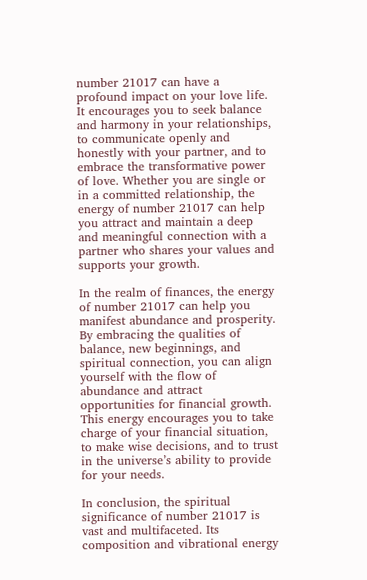number 21017 can have a profound impact on your love life. It encourages you to seek balance and harmony in your relationships, to communicate openly and honestly with your partner, and to embrace the transformative power of love. Whether you are single or in a committed relationship, the energy of number 21017 can help you attract and maintain a deep and meaningful connection with a partner who shares your values and supports your growth.

In the realm of finances, the energy of number 21017 can help you manifest abundance and prosperity. By embracing the qualities of balance, new beginnings, and spiritual connection, you can align yourself with the flow of abundance and attract opportunities for financial growth. This energy encourages you to take charge of your financial situation, to make wise decisions, and to trust in the universe’s ability to provide for your needs.

In conclusion, the spiritual significance of number 21017 is vast and multifaceted. Its composition and vibrational energy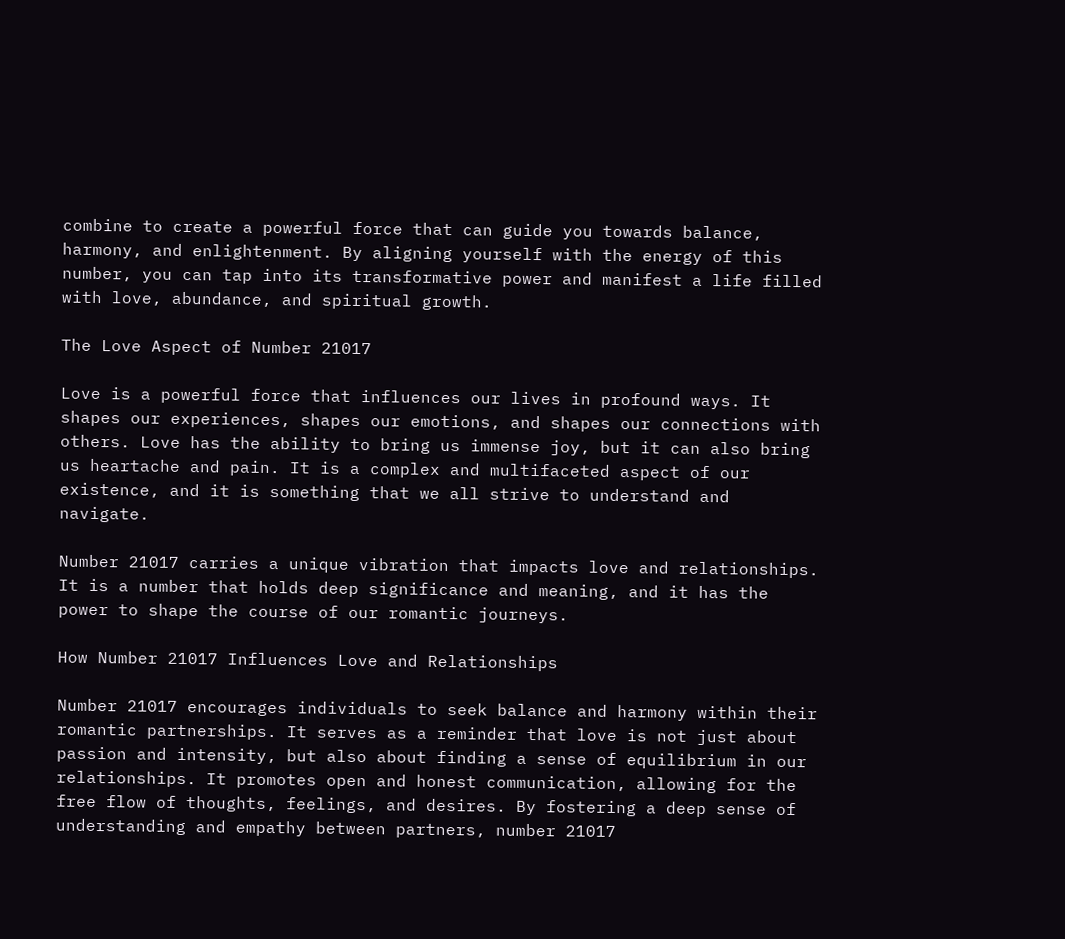combine to create a powerful force that can guide you towards balance, harmony, and enlightenment. By aligning yourself with the energy of this number, you can tap into its transformative power and manifest a life filled with love, abundance, and spiritual growth.

The Love Aspect of Number 21017

Love is a powerful force that influences our lives in profound ways. It shapes our experiences, shapes our emotions, and shapes our connections with others. Love has the ability to bring us immense joy, but it can also bring us heartache and pain. It is a complex and multifaceted aspect of our existence, and it is something that we all strive to understand and navigate.

Number 21017 carries a unique vibration that impacts love and relationships. It is a number that holds deep significance and meaning, and it has the power to shape the course of our romantic journeys.

How Number 21017 Influences Love and Relationships

Number 21017 encourages individuals to seek balance and harmony within their romantic partnerships. It serves as a reminder that love is not just about passion and intensity, but also about finding a sense of equilibrium in our relationships. It promotes open and honest communication, allowing for the free flow of thoughts, feelings, and desires. By fostering a deep sense of understanding and empathy between partners, number 21017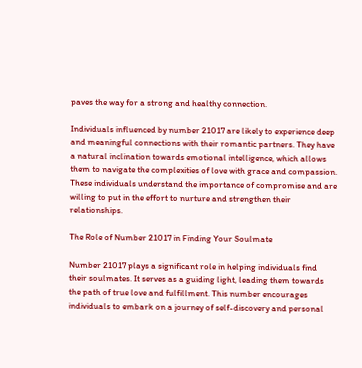paves the way for a strong and healthy connection.

Individuals influenced by number 21017 are likely to experience deep and meaningful connections with their romantic partners. They have a natural inclination towards emotional intelligence, which allows them to navigate the complexities of love with grace and compassion. These individuals understand the importance of compromise and are willing to put in the effort to nurture and strengthen their relationships.

The Role of Number 21017 in Finding Your Soulmate

Number 21017 plays a significant role in helping individuals find their soulmates. It serves as a guiding light, leading them towards the path of true love and fulfillment. This number encourages individuals to embark on a journey of self-discovery and personal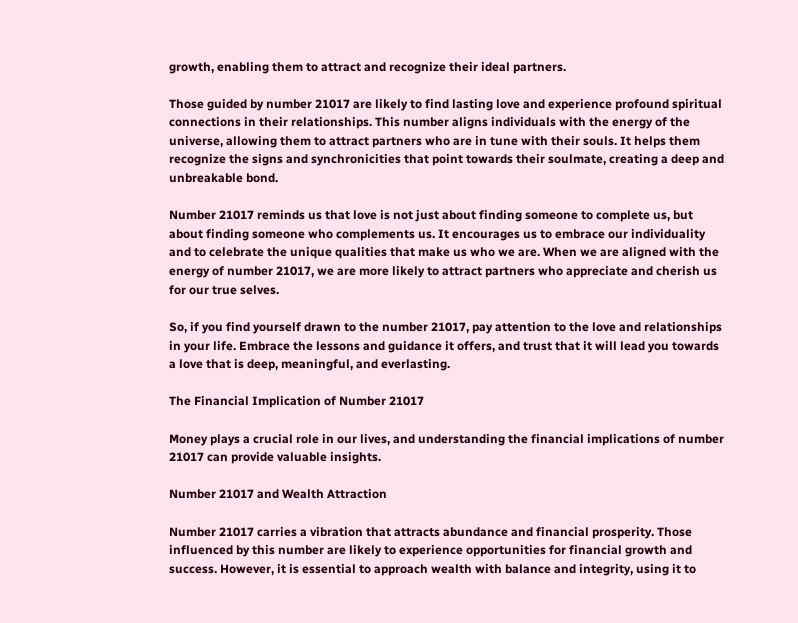growth, enabling them to attract and recognize their ideal partners.

Those guided by number 21017 are likely to find lasting love and experience profound spiritual connections in their relationships. This number aligns individuals with the energy of the universe, allowing them to attract partners who are in tune with their souls. It helps them recognize the signs and synchronicities that point towards their soulmate, creating a deep and unbreakable bond.

Number 21017 reminds us that love is not just about finding someone to complete us, but about finding someone who complements us. It encourages us to embrace our individuality and to celebrate the unique qualities that make us who we are. When we are aligned with the energy of number 21017, we are more likely to attract partners who appreciate and cherish us for our true selves.

So, if you find yourself drawn to the number 21017, pay attention to the love and relationships in your life. Embrace the lessons and guidance it offers, and trust that it will lead you towards a love that is deep, meaningful, and everlasting.

The Financial Implication of Number 21017

Money plays a crucial role in our lives, and understanding the financial implications of number 21017 can provide valuable insights.

Number 21017 and Wealth Attraction

Number 21017 carries a vibration that attracts abundance and financial prosperity. Those influenced by this number are likely to experience opportunities for financial growth and success. However, it is essential to approach wealth with balance and integrity, using it to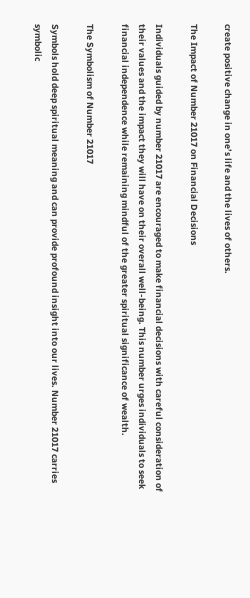create positive change in one’s life and the lives of others.

The Impact of Number 21017 on Financial Decisions

Individuals guided by number 21017 are encouraged to make financial decisions with careful consideration of their values and the impact they will have on their overall well-being. This number urges individuals to seek financial independence while remaining mindful of the greater spiritual significance of wealth.

The Symbolism of Number 21017

Symbols hold deep spiritual meaning and can provide profound insight into our lives. Number 21017 carries symbolic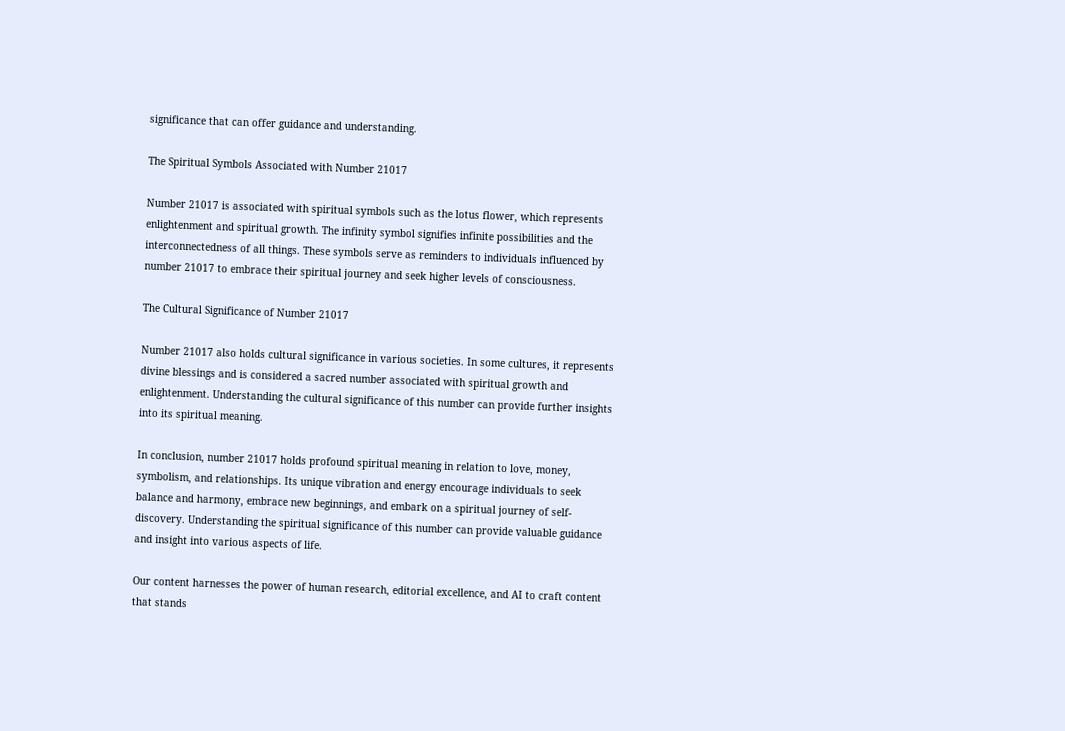significance that can offer guidance and understanding.

The Spiritual Symbols Associated with Number 21017

Number 21017 is associated with spiritual symbols such as the lotus flower, which represents enlightenment and spiritual growth. The infinity symbol signifies infinite possibilities and the interconnectedness of all things. These symbols serve as reminders to individuals influenced by number 21017 to embrace their spiritual journey and seek higher levels of consciousness.

The Cultural Significance of Number 21017

Number 21017 also holds cultural significance in various societies. In some cultures, it represents divine blessings and is considered a sacred number associated with spiritual growth and enlightenment. Understanding the cultural significance of this number can provide further insights into its spiritual meaning.

In conclusion, number 21017 holds profound spiritual meaning in relation to love, money, symbolism, and relationships. Its unique vibration and energy encourage individuals to seek balance and harmony, embrace new beginnings, and embark on a spiritual journey of self-discovery. Understanding the spiritual significance of this number can provide valuable guidance and insight into various aspects of life.

Our content harnesses the power of human research, editorial excellence, and AI to craft content that stands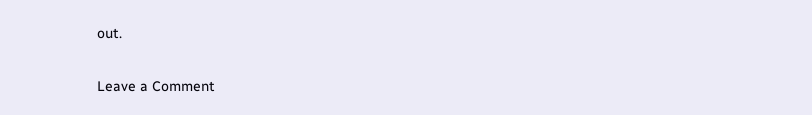out.

Leave a Comment